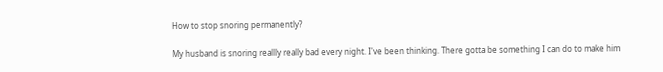How to stop snoring permanently?

My husband is snoring reallly really bad every night. I've been thinking. There gotta be something I can do to make him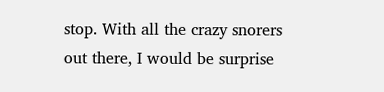stop. With all the crazy snorers out there, I would be surprise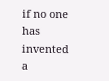if no one has invented a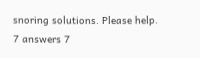snoring solutions. Please help.
7 answers 7